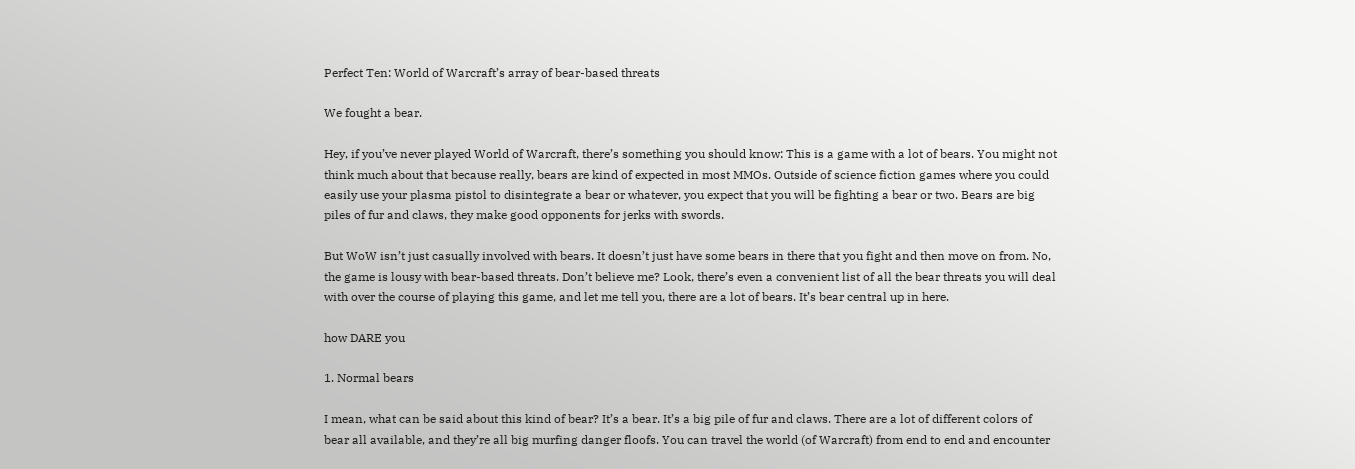Perfect Ten: World of Warcraft’s array of bear-based threats

We fought a bear.

Hey, if you’ve never played World of Warcraft, there’s something you should know: This is a game with a lot of bears. You might not think much about that because really, bears are kind of expected in most MMOs. Outside of science fiction games where you could easily use your plasma pistol to disintegrate a bear or whatever, you expect that you will be fighting a bear or two. Bears are big piles of fur and claws, they make good opponents for jerks with swords.

But WoW isn’t just casually involved with bears. It doesn’t just have some bears in there that you fight and then move on from. No, the game is lousy with bear-based threats. Don’t believe me? Look, there’s even a convenient list of all the bear threats you will deal with over the course of playing this game, and let me tell you, there are a lot of bears. It’s bear central up in here.

how DARE you

1. Normal bears

I mean, what can be said about this kind of bear? It’s a bear. It’s a big pile of fur and claws. There are a lot of different colors of bear all available, and they’re all big murfing danger floofs. You can travel the world (of Warcraft) from end to end and encounter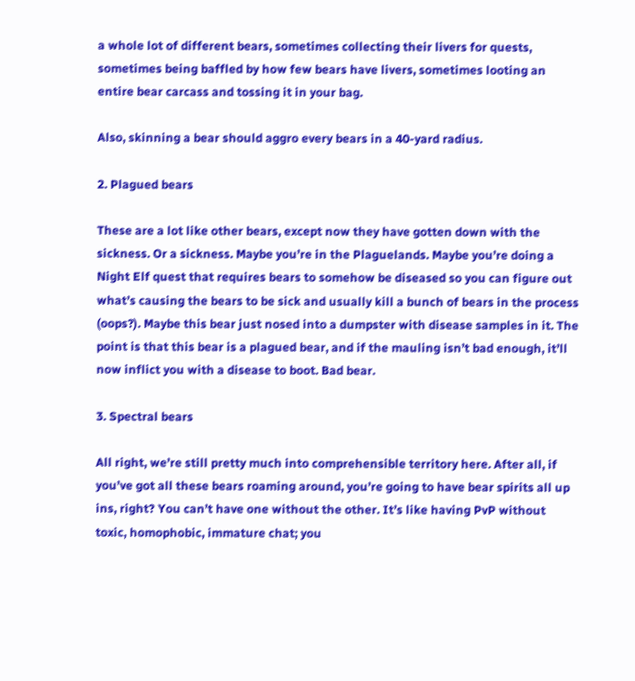a whole lot of different bears, sometimes collecting their livers for quests, sometimes being baffled by how few bears have livers, sometimes looting an entire bear carcass and tossing it in your bag.

Also, skinning a bear should aggro every bears in a 40-yard radius.

2. Plagued bears

These are a lot like other bears, except now they have gotten down with the sickness. Or a sickness. Maybe you’re in the Plaguelands. Maybe you’re doing a Night Elf quest that requires bears to somehow be diseased so you can figure out what’s causing the bears to be sick and usually kill a bunch of bears in the process (oops?). Maybe this bear just nosed into a dumpster with disease samples in it. The point is that this bear is a plagued bear, and if the mauling isn’t bad enough, it’ll now inflict you with a disease to boot. Bad bear.

3. Spectral bears

All right, we’re still pretty much into comprehensible territory here. After all, if you’ve got all these bears roaming around, you’re going to have bear spirits all up ins, right? You can’t have one without the other. It’s like having PvP without toxic, homophobic, immature chat; you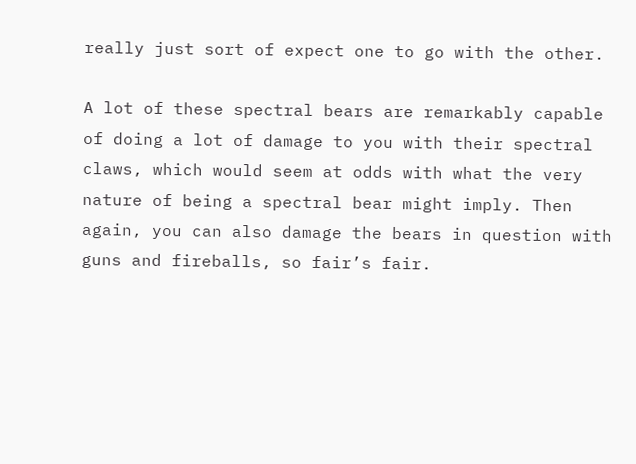really just sort of expect one to go with the other.

A lot of these spectral bears are remarkably capable of doing a lot of damage to you with their spectral claws, which would seem at odds with what the very nature of being a spectral bear might imply. Then again, you can also damage the bears in question with guns and fireballs, so fair’s fair.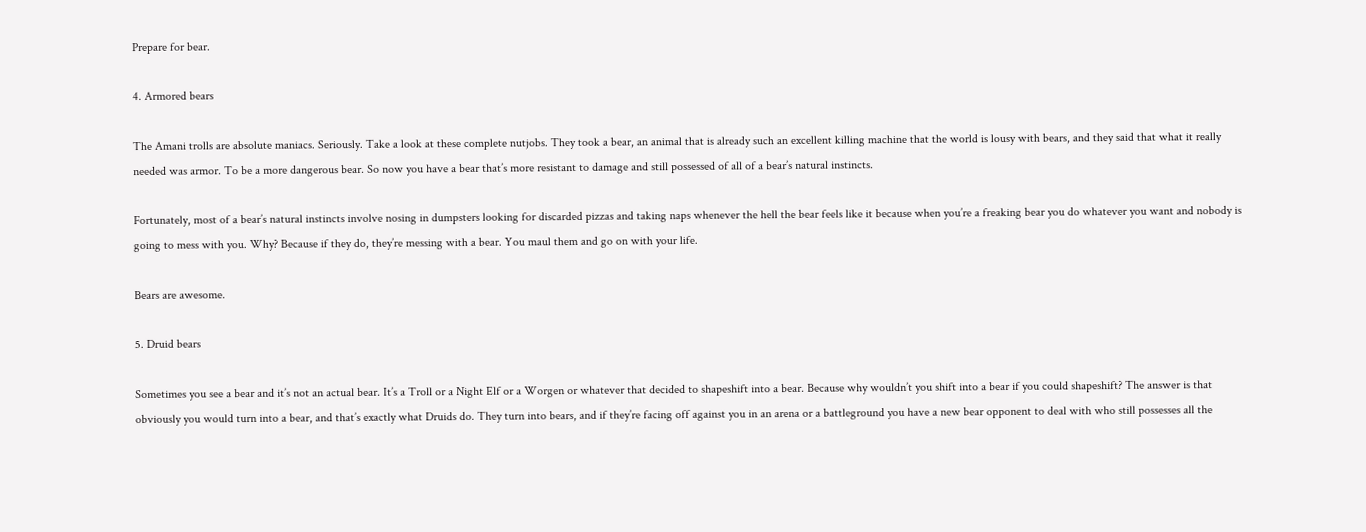Prepare for bear.

4. Armored bears

The Amani trolls are absolute maniacs. Seriously. Take a look at these complete nutjobs. They took a bear, an animal that is already such an excellent killing machine that the world is lousy with bears, and they said that what it really needed was armor. To be a more dangerous bear. So now you have a bear that’s more resistant to damage and still possessed of all of a bear’s natural instincts.

Fortunately, most of a bear’s natural instincts involve nosing in dumpsters looking for discarded pizzas and taking naps whenever the hell the bear feels like it because when you’re a freaking bear you do whatever you want and nobody is going to mess with you. Why? Because if they do, they’re messing with a bear. You maul them and go on with your life.

Bears are awesome.

5. Druid bears

Sometimes you see a bear and it’s not an actual bear. It’s a Troll or a Night Elf or a Worgen or whatever that decided to shapeshift into a bear. Because why wouldn’t you shift into a bear if you could shapeshift? The answer is that obviously you would turn into a bear, and that’s exactly what Druids do. They turn into bears, and if they’re facing off against you in an arena or a battleground you have a new bear opponent to deal with who still possesses all the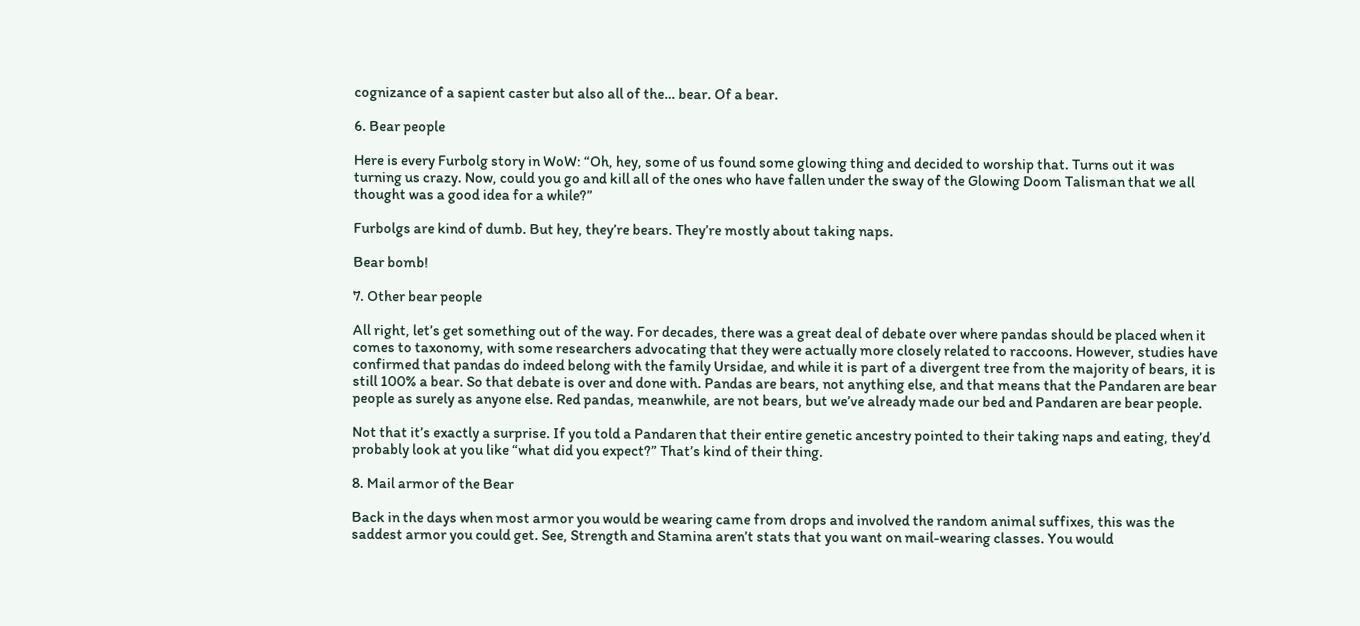cognizance of a sapient caster but also all of the… bear. Of a bear.

6. Bear people

Here is every Furbolg story in WoW: “Oh, hey, some of us found some glowing thing and decided to worship that. Turns out it was turning us crazy. Now, could you go and kill all of the ones who have fallen under the sway of the Glowing Doom Talisman that we all thought was a good idea for a while?”

Furbolgs are kind of dumb. But hey, they’re bears. They’re mostly about taking naps.

Bear bomb!

7. Other bear people

All right, let’s get something out of the way. For decades, there was a great deal of debate over where pandas should be placed when it comes to taxonomy, with some researchers advocating that they were actually more closely related to raccoons. However, studies have confirmed that pandas do indeed belong with the family Ursidae, and while it is part of a divergent tree from the majority of bears, it is still 100% a bear. So that debate is over and done with. Pandas are bears, not anything else, and that means that the Pandaren are bear people as surely as anyone else. Red pandas, meanwhile, are not bears, but we’ve already made our bed and Pandaren are bear people.

Not that it’s exactly a surprise. If you told a Pandaren that their entire genetic ancestry pointed to their taking naps and eating, they’d probably look at you like “what did you expect?” That’s kind of their thing.

8. Mail armor of the Bear

Back in the days when most armor you would be wearing came from drops and involved the random animal suffixes, this was the saddest armor you could get. See, Strength and Stamina aren’t stats that you want on mail-wearing classes. You would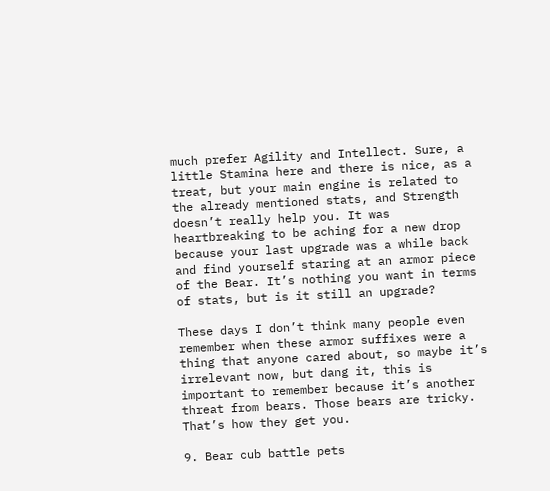much prefer Agility and Intellect. Sure, a little Stamina here and there is nice, as a treat, but your main engine is related to the already mentioned stats, and Strength doesn’t really help you. It was heartbreaking to be aching for a new drop because your last upgrade was a while back and find yourself staring at an armor piece of the Bear. It’s nothing you want in terms of stats, but is it still an upgrade?

These days I don’t think many people even remember when these armor suffixes were a thing that anyone cared about, so maybe it’s irrelevant now, but dang it, this is important to remember because it’s another threat from bears. Those bears are tricky. That’s how they get you.

9. Bear cub battle pets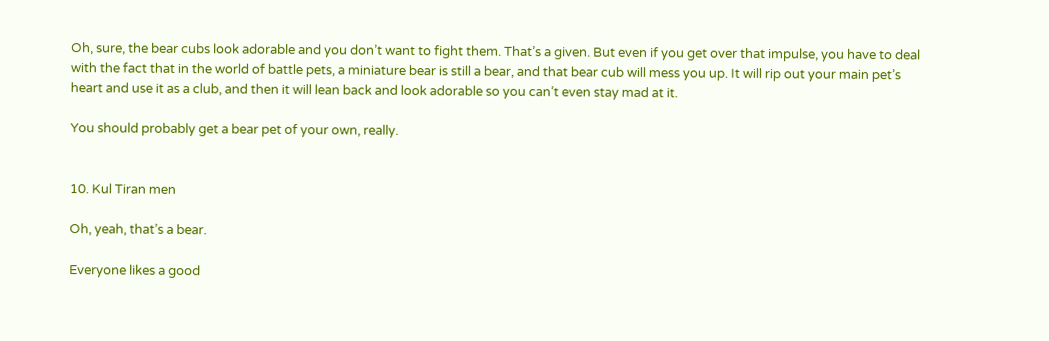Oh, sure, the bear cubs look adorable and you don’t want to fight them. That’s a given. But even if you get over that impulse, you have to deal with the fact that in the world of battle pets, a miniature bear is still a bear, and that bear cub will mess you up. It will rip out your main pet’s heart and use it as a club, and then it will lean back and look adorable so you can’t even stay mad at it.

You should probably get a bear pet of your own, really.


10. Kul Tiran men

Oh, yeah, that’s a bear.

Everyone likes a good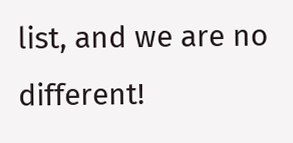list, and we are no different!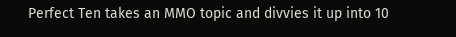Perfect Ten takes an MMO topic and divvies it up into 10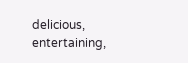delicious, entertaining,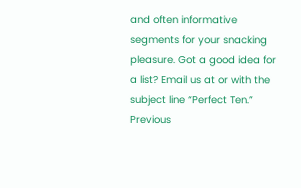and often informative segments for your snacking pleasure. Got a good idea for a list? Email us at or with the subject line “Perfect Ten.”
Previous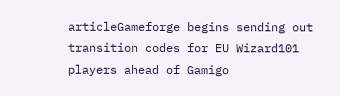articleGameforge begins sending out transition codes for EU Wizard101 players ahead of Gamigo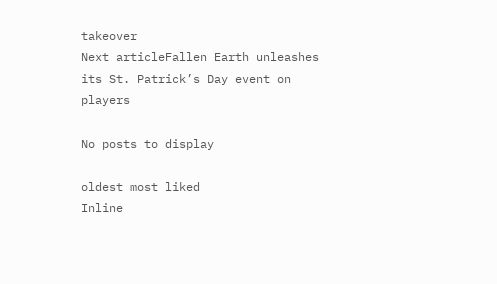takeover
Next articleFallen Earth unleashes its St. Patrick’s Day event on players

No posts to display

oldest most liked
Inline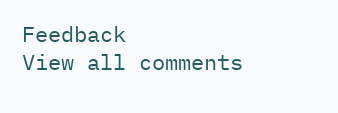Feedback
View all comments